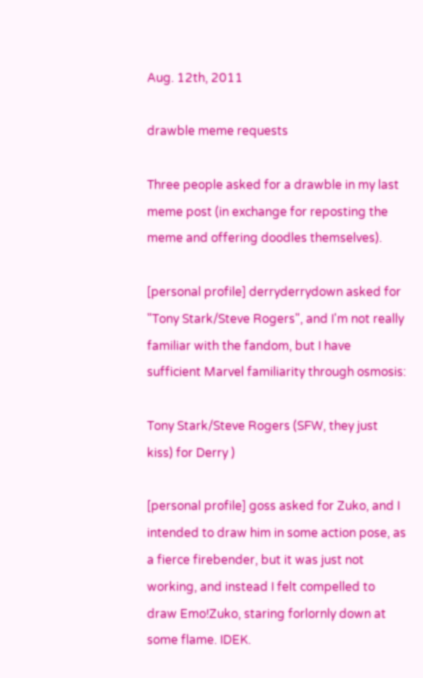Aug. 12th, 2011

drawble meme requests

Three people asked for a drawble in my last meme post (in exchange for reposting the meme and offering doodles themselves).

[personal profile] derryderrydown asked for "Tony Stark/Steve Rogers", and I'm not really familiar with the fandom, but I have sufficient Marvel familiarity through osmosis:

Tony Stark/Steve Rogers (SFW, they just kiss) for Derry )

[personal profile] goss asked for Zuko, and I intended to draw him in some action pose, as a fierce firebender, but it was just not working, and instead I felt compelled to draw Emo!Zuko, staring forlornly down at some flame. IDEK.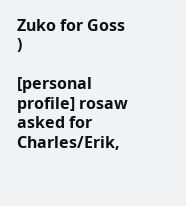Zuko for Goss )

[personal profile] rosaw asked for Charles/Erik,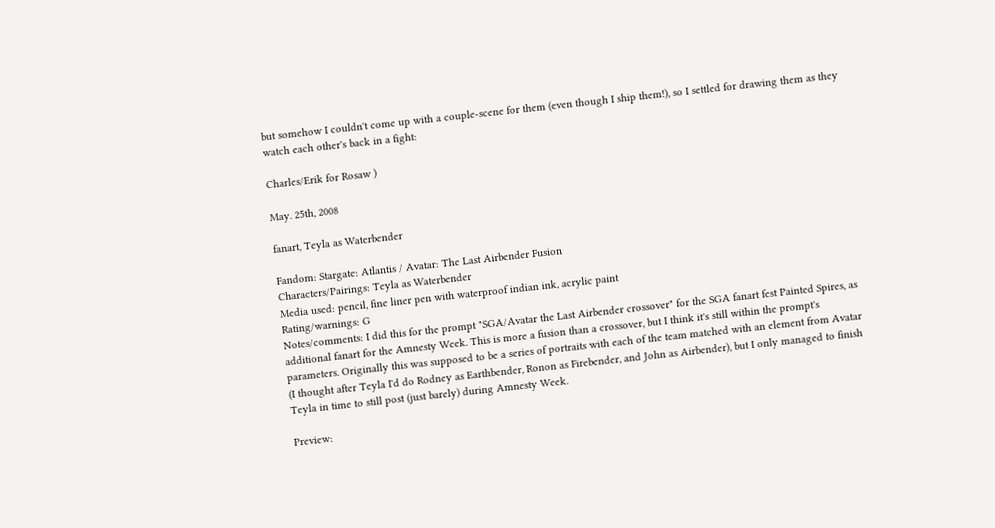but somehow I couldn't come up with a couple-scene for them (even though I ship them!), so I settled for drawing them as they watch each other's back in a fight:

Charles/Erik for Rosaw )

May. 25th, 2008

fanart, Teyla as Waterbender

Fandom: Stargate: Atlantis / Avatar: The Last Airbender Fusion
Characters/Pairings: Teyla as Waterbender
Media used: pencil, fine liner pen with waterproof indian ink, acrylic paint
Rating/warnings: G
Notes/comments: I did this for the prompt "SGA/Avatar the Last Airbender crossover" for the SGA fanart fest Painted Spires, as additional fanart for the Amnesty Week. This is more a fusion than a crossover, but I think it's still within the prompt's parameters. Originally this was supposed to be a series of portraits with each of the team matched with an element from Avatar (I thought after Teyla I'd do Rodney as Earthbender, Ronon as Firebender, and John as Airbender), but I only managed to finish Teyla in time to still post (just barely) during Amnesty Week.

Preview: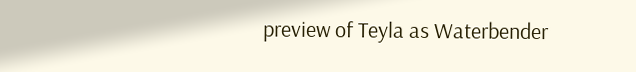preview of Teyla as Waterbender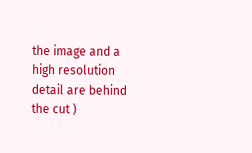the image and a high resolution detail are behind the cut )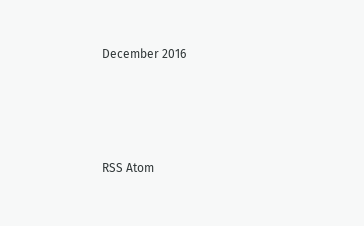December 2016




RSS Atom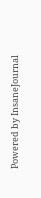Powered by InsaneJournal